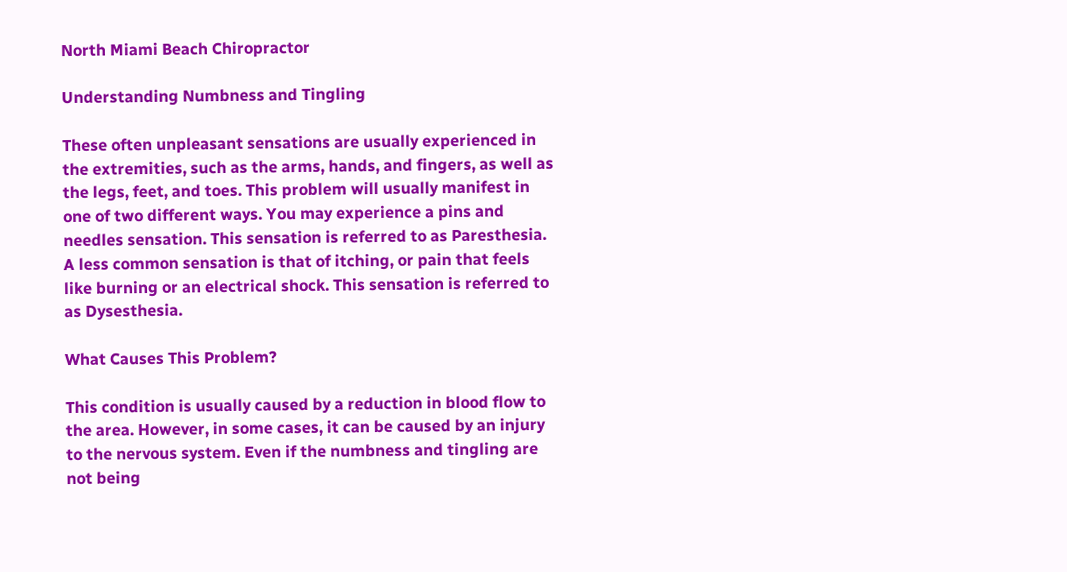North Miami Beach Chiropractor

Understanding Numbness and Tingling

These often unpleasant sensations are usually experienced in the extremities, such as the arms, hands, and fingers, as well as the legs, feet, and toes. This problem will usually manifest in one of two different ways. You may experience a pins and needles sensation. This sensation is referred to as Paresthesia. A less common sensation is that of itching, or pain that feels like burning or an electrical shock. This sensation is referred to as Dysesthesia.

What Causes This Problem?

This condition is usually caused by a reduction in blood flow to the area. However, in some cases, it can be caused by an injury to the nervous system. Even if the numbness and tingling are not being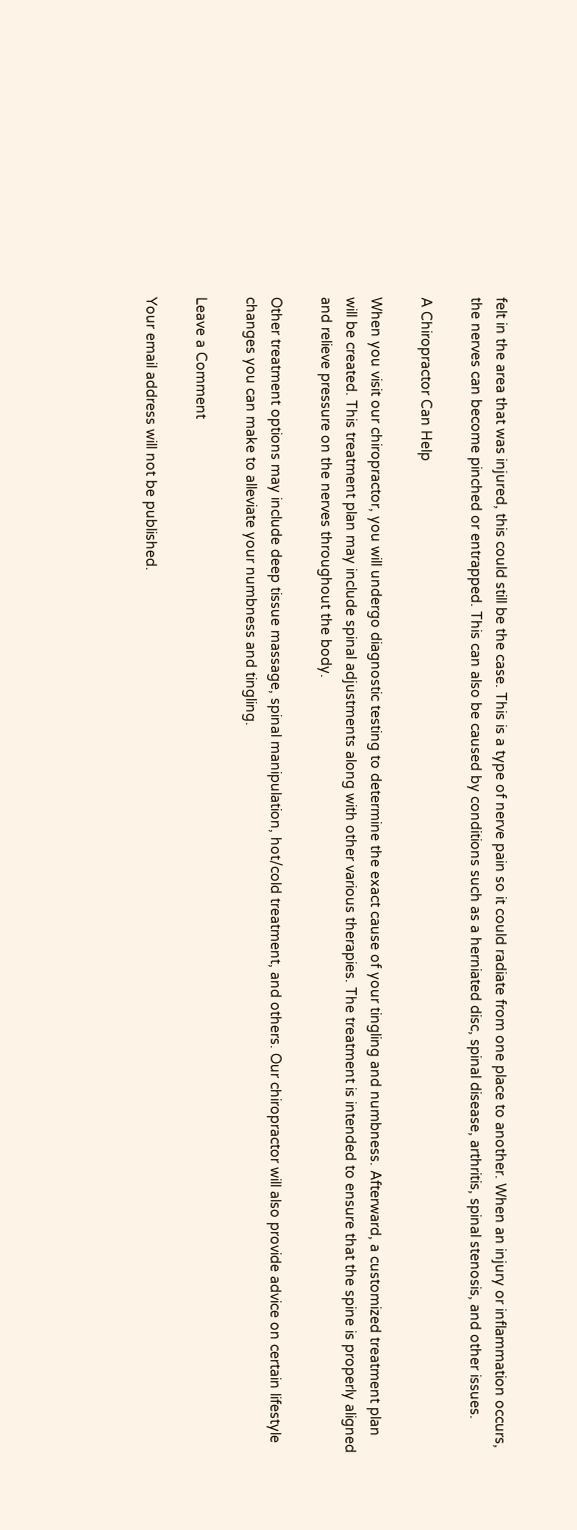felt in the area that was injured, this could still be the case. This is a type of nerve pain so it could radiate from one place to another. When an injury or inflammation occurs, the nerves can become pinched or entrapped. This can also be caused by conditions such as a herniated disc, spinal disease, arthritis, spinal stenosis, and other issues.

A Chiropractor Can Help

When you visit our chiropractor, you will undergo diagnostic testing to determine the exact cause of your tingling and numbness. Afterward, a customized treatment plan will be created. This treatment plan may include spinal adjustments along with other various therapies. The treatment is intended to ensure that the spine is properly aligned and relieve pressure on the nerves throughout the body.

Other treatment options may include deep tissue massage, spinal manipulation, hot/cold treatment, and others. Our chiropractor will also provide advice on certain lifestyle changes you can make to alleviate your numbness and tingling.

Leave a Comment

Your email address will not be published.